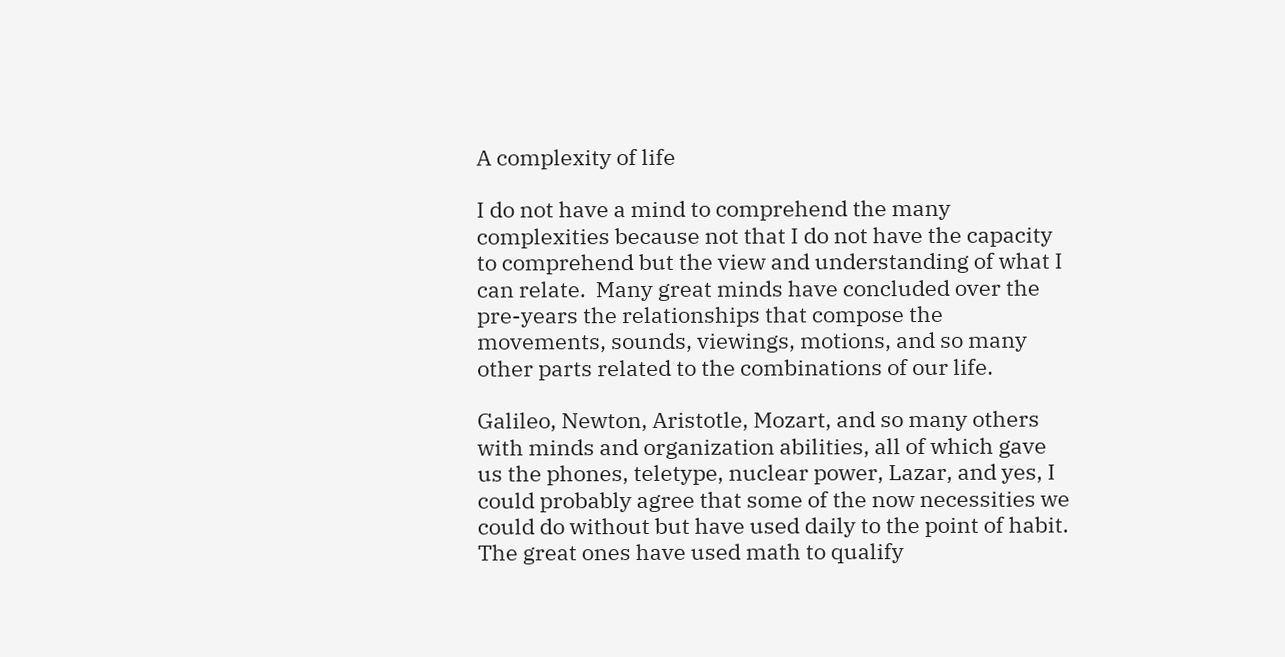A complexity of life

I do not have a mind to comprehend the many complexities because not that I do not have the capacity to comprehend but the view and understanding of what I can relate.  Many great minds have concluded over the pre-years the relationships that compose the movements, sounds, viewings, motions, and so many other parts related to the combinations of our life.

Galileo, Newton, Aristotle, Mozart, and so many others with minds and organization abilities, all of which gave us the phones, teletype, nuclear power, Lazar, and yes, I could probably agree that some of the now necessities we could do without but have used daily to the point of habit.  The great ones have used math to qualify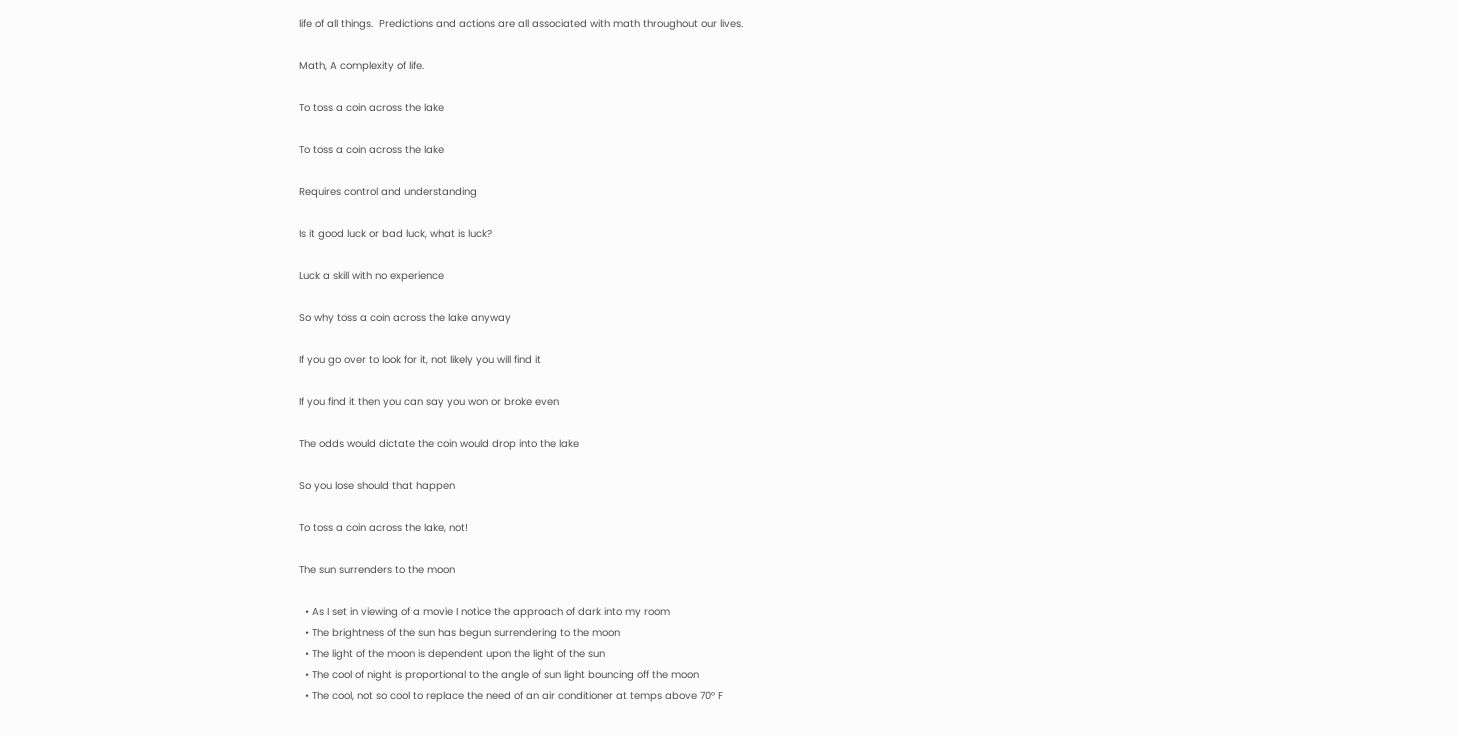life of all things.  Predictions and actions are all associated with math throughout our lives.

Math, A complexity of life.

To toss a coin across the lake

To toss a coin across the lake

Requires control and understanding

Is it good luck or bad luck, what is luck?

Luck a skill with no experience

So why toss a coin across the lake anyway

If you go over to look for it, not likely you will find it

If you find it then you can say you won or broke even

The odds would dictate the coin would drop into the lake

So you lose should that happen

To toss a coin across the lake, not!

The sun surrenders to the moon

  • As I set in viewing of a movie I notice the approach of dark into my room
  • The brightness of the sun has begun surrendering to the moon
  • The light of the moon is dependent upon the light of the sun
  • The cool of night is proportional to the angle of sun light bouncing off the moon
  • The cool, not so cool to replace the need of an air conditioner at temps above 70° F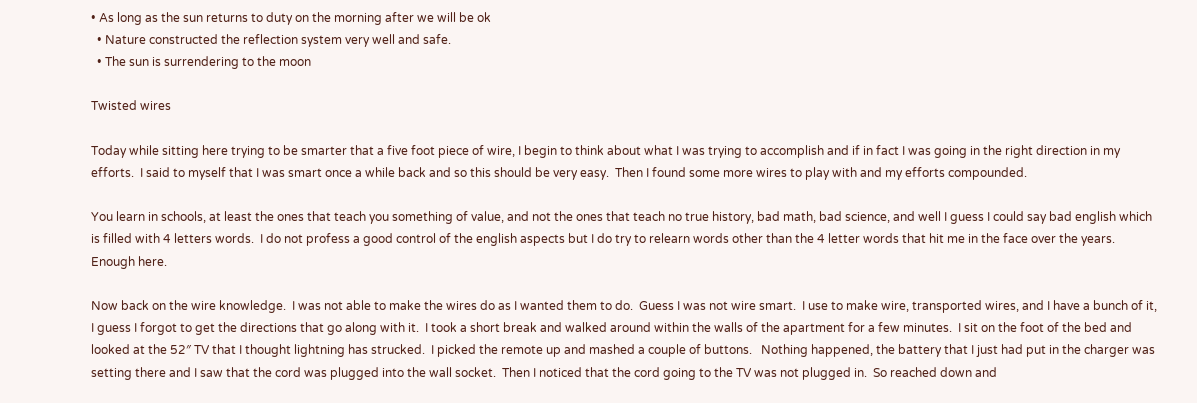• As long as the sun returns to duty on the morning after we will be ok
  • Nature constructed the reflection system very well and safe.
  • The sun is surrendering to the moon

Twisted wires

Today while sitting here trying to be smarter that a five foot piece of wire, I begin to think about what I was trying to accomplish and if in fact I was going in the right direction in my efforts.  I said to myself that I was smart once a while back and so this should be very easy.  Then I found some more wires to play with and my efforts compounded.

You learn in schools, at least the ones that teach you something of value, and not the ones that teach no true history, bad math, bad science, and well I guess I could say bad english which is filled with 4 letters words.  I do not profess a good control of the english aspects but I do try to relearn words other than the 4 letter words that hit me in the face over the years.  Enough here.

Now back on the wire knowledge.  I was not able to make the wires do as I wanted them to do.  Guess I was not wire smart.  I use to make wire, transported wires, and I have a bunch of it, I guess I forgot to get the directions that go along with it.  I took a short break and walked around within the walls of the apartment for a few minutes.  I sit on the foot of the bed and looked at the 52″ TV that I thought lightning has strucked.  I picked the remote up and mashed a couple of buttons.   Nothing happened, the battery that I just had put in the charger was setting there and I saw that the cord was plugged into the wall socket.  Then I noticed that the cord going to the TV was not plugged in.  So reached down and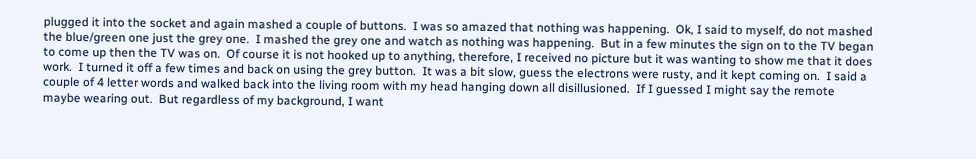plugged it into the socket and again mashed a couple of buttons.  I was so amazed that nothing was happening.  Ok, I said to myself, do not mashed the blue/green one just the grey one.  I mashed the grey one and watch as nothing was happening.  But in a few minutes the sign on to the TV began to come up then the TV was on.  Of course it is not hooked up to anything, therefore, I received no picture but it was wanting to show me that it does work.  I turned it off a few times and back on using the grey button.  It was a bit slow, guess the electrons were rusty, and it kept coming on.  I said a couple of 4 letter words and walked back into the living room with my head hanging down all disillusioned.  If I guessed I might say the remote maybe wearing out.  But regardless of my background, I want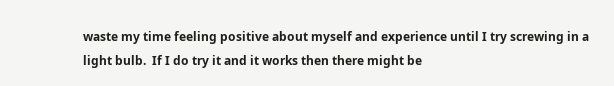waste my time feeling positive about myself and experience until I try screwing in a light bulb.  If I do try it and it works then there might be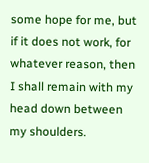some hope for me, but if it does not work, for whatever reason, then I shall remain with my head down between my shoulders.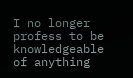I no longer profess to be knowledgeable of anything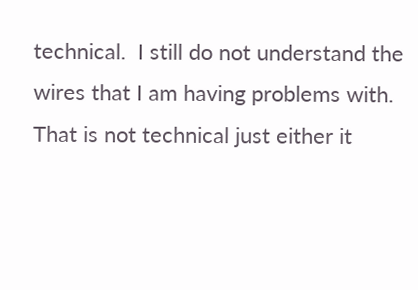technical.  I still do not understand the wires that I am having problems with.  That is not technical just either it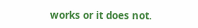works or it does not.